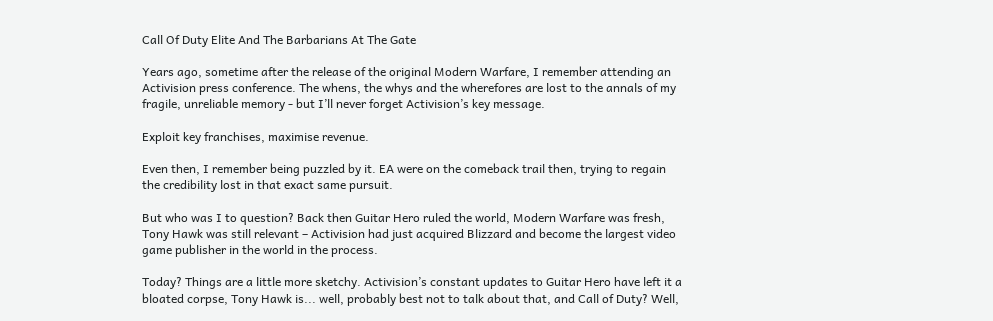Call Of Duty Elite And The Barbarians At The Gate

Years ago, sometime after the release of the original Modern Warfare, I remember attending an Activision press conference. The whens, the whys and the wherefores are lost to the annals of my fragile, unreliable memory - but I’ll never forget Activision’s key message.

Exploit key franchises, maximise revenue.

Even then, I remember being puzzled by it. EA were on the comeback trail then, trying to regain the credibility lost in that exact same pursuit.

But who was I to question? Back then Guitar Hero ruled the world, Modern Warfare was fresh, Tony Hawk was still relevant – Activision had just acquired Blizzard and become the largest video game publisher in the world in the process.

Today? Things are a little more sketchy. Activision’s constant updates to Guitar Hero have left it a bloated corpse, Tony Hawk is... well, probably best not to talk about that, and Call of Duty? Well,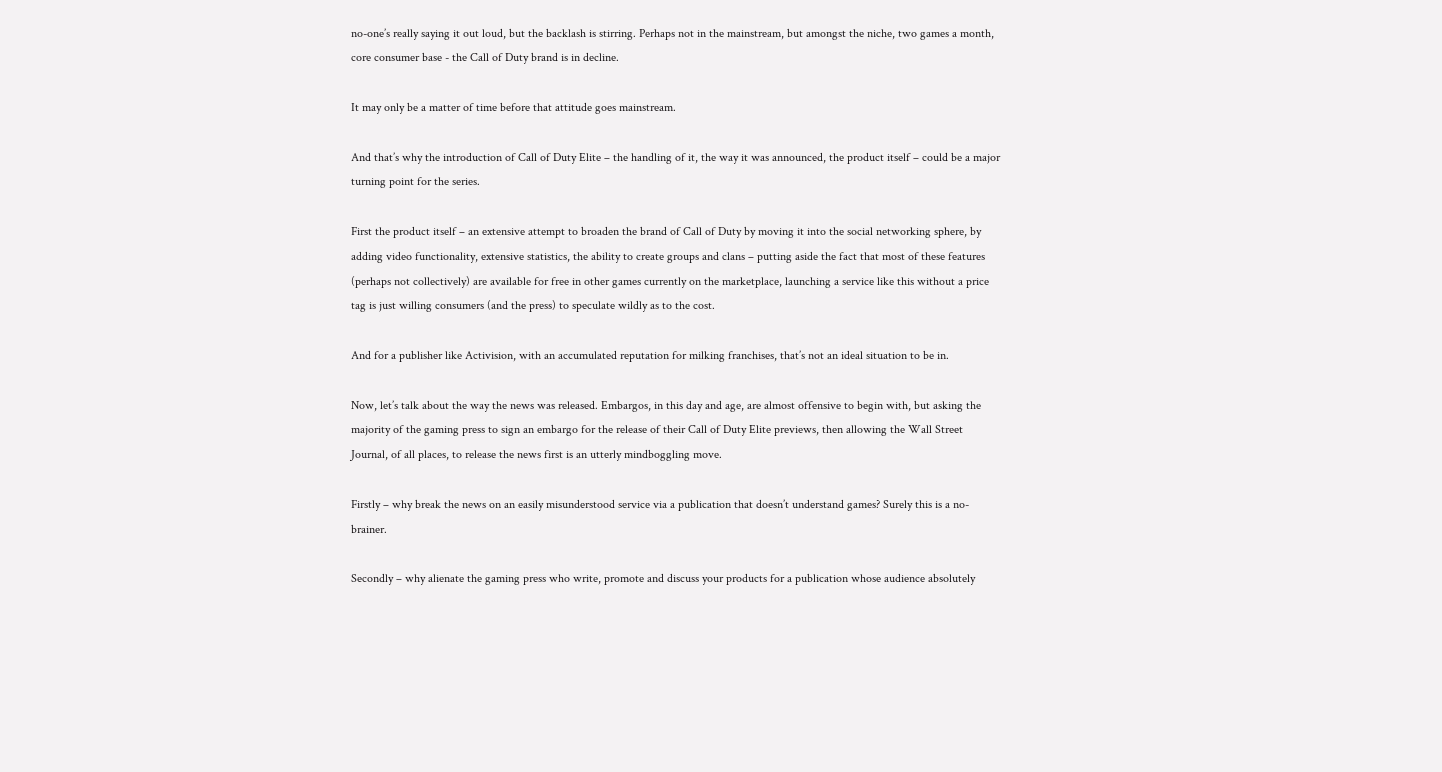no-one’s really saying it out loud, but the backlash is stirring. Perhaps not in the mainstream, but amongst the niche, two games a month, core consumer base - the Call of Duty brand is in decline.

It may only be a matter of time before that attitude goes mainstream.

And that’s why the introduction of Call of Duty Elite – the handling of it, the way it was announced, the product itself – could be a major turning point for the series.

First the product itself – an extensive attempt to broaden the brand of Call of Duty by moving it into the social networking sphere, by adding video functionality, extensive statistics, the ability to create groups and clans – putting aside the fact that most of these features (perhaps not collectively) are available for free in other games currently on the marketplace, launching a service like this without a price tag is just willing consumers (and the press) to speculate wildly as to the cost.

And for a publisher like Activision, with an accumulated reputation for milking franchises, that’s not an ideal situation to be in.

Now, let’s talk about the way the news was released. Embargos, in this day and age, are almost offensive to begin with, but asking the majority of the gaming press to sign an embargo for the release of their Call of Duty Elite previews, then allowing the Wall Street Journal, of all places, to release the news first is an utterly mindboggling move.

Firstly – why break the news on an easily misunderstood service via a publication that doesn’t understand games? Surely this is a no-brainer.

Secondly – why alienate the gaming press who write, promote and discuss your products for a publication whose audience absolutely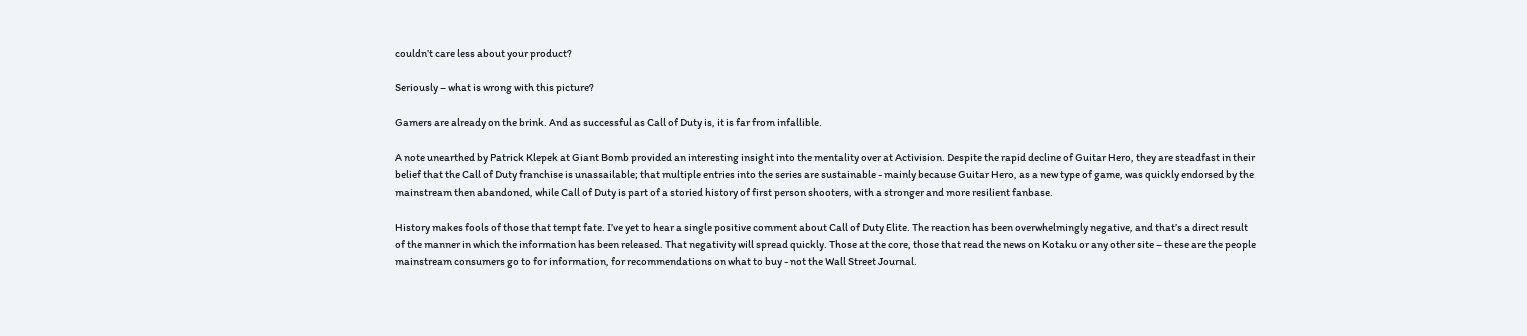couldn’t care less about your product?

Seriously – what is wrong with this picture?

Gamers are already on the brink. And as successful as Call of Duty is, it is far from infallible.

A note unearthed by Patrick Klepek at Giant Bomb provided an interesting insight into the mentality over at Activision. Despite the rapid decline of Guitar Hero, they are steadfast in their belief that the Call of Duty franchise is unassailable; that multiple entries into the series are sustainable - mainly because Guitar Hero, as a new type of game, was quickly endorsed by the mainstream then abandoned, while Call of Duty is part of a storied history of first person shooters, with a stronger and more resilient fanbase.

History makes fools of those that tempt fate. I’ve yet to hear a single positive comment about Call of Duty Elite. The reaction has been overwhelmingly negative, and that’s a direct result of the manner in which the information has been released. That negativity will spread quickly. Those at the core, those that read the news on Kotaku or any other site – these are the people mainstream consumers go to for information, for recommendations on what to buy - not the Wall Street Journal.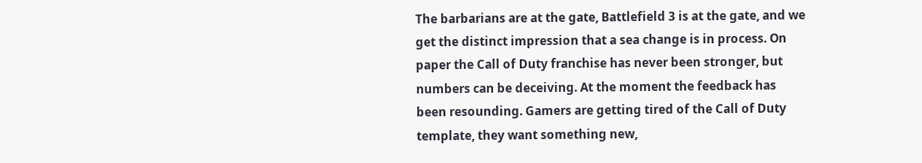The barbarians are at the gate, Battlefield 3 is at the gate, and we get the distinct impression that a sea change is in process. On paper the Call of Duty franchise has never been stronger, but numbers can be deceiving. At the moment the feedback has been resounding. Gamers are getting tired of the Call of Duty template, they want something new,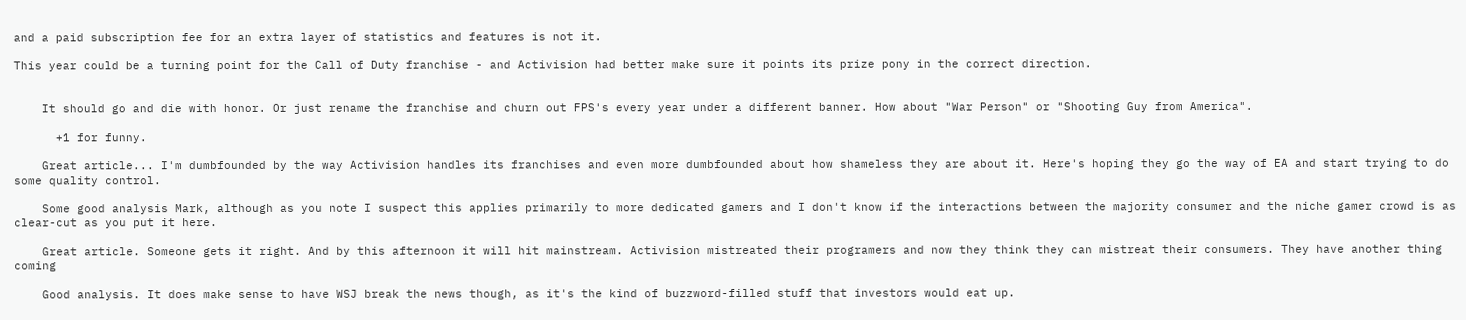and a paid subscription fee for an extra layer of statistics and features is not it.

This year could be a turning point for the Call of Duty franchise - and Activision had better make sure it points its prize pony in the correct direction.


    It should go and die with honor. Or just rename the franchise and churn out FPS's every year under a different banner. How about "War Person" or "Shooting Guy from America".

      +1 for funny.

    Great article... I'm dumbfounded by the way Activision handles its franchises and even more dumbfounded about how shameless they are about it. Here's hoping they go the way of EA and start trying to do some quality control.

    Some good analysis Mark, although as you note I suspect this applies primarily to more dedicated gamers and I don't know if the interactions between the majority consumer and the niche gamer crowd is as clear-cut as you put it here.

    Great article. Someone gets it right. And by this afternoon it will hit mainstream. Activision mistreated their programers and now they think they can mistreat their consumers. They have another thing coming

    Good analysis. It does make sense to have WSJ break the news though, as it's the kind of buzzword-filled stuff that investors would eat up.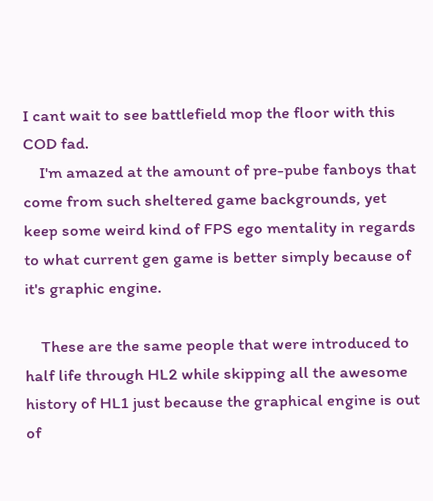I cant wait to see battlefield mop the floor with this COD fad.
    I'm amazed at the amount of pre-pube fanboys that come from such sheltered game backgrounds, yet keep some weird kind of FPS ego mentality in regards to what current gen game is better simply because of it's graphic engine.

    These are the same people that were introduced to half life through HL2 while skipping all the awesome history of HL1 just because the graphical engine is out of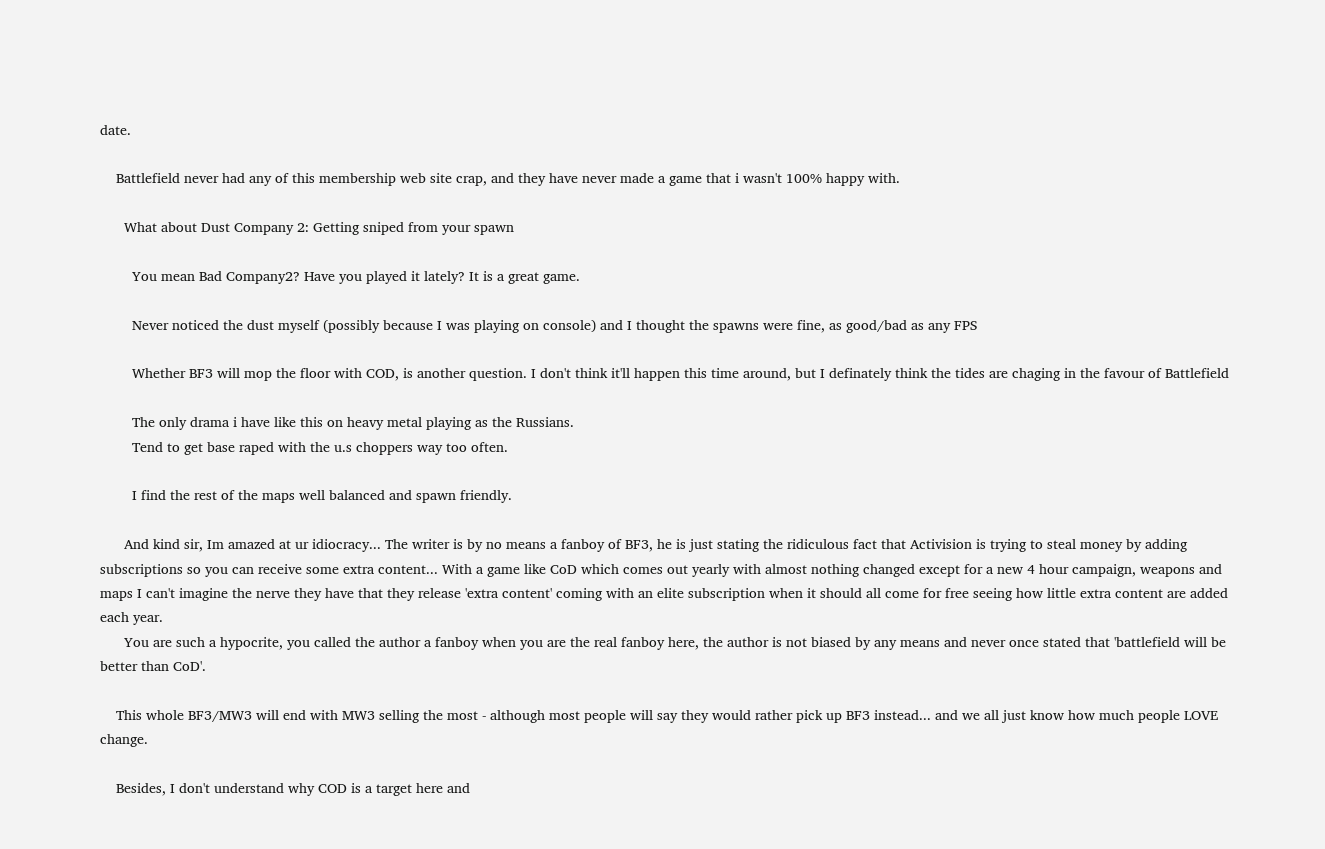date.

    Battlefield never had any of this membership web site crap, and they have never made a game that i wasn't 100% happy with.

      What about Dust Company 2: Getting sniped from your spawn

        You mean Bad Company2? Have you played it lately? It is a great game.

        Never noticed the dust myself (possibly because I was playing on console) and I thought the spawns were fine, as good/bad as any FPS

        Whether BF3 will mop the floor with COD, is another question. I don't think it'll happen this time around, but I definately think the tides are chaging in the favour of Battlefield

        The only drama i have like this on heavy metal playing as the Russians.
        Tend to get base raped with the u.s choppers way too often.

        I find the rest of the maps well balanced and spawn friendly.

      And kind sir, Im amazed at ur idiocracy... The writer is by no means a fanboy of BF3, he is just stating the ridiculous fact that Activision is trying to steal money by adding subscriptions so you can receive some extra content... With a game like CoD which comes out yearly with almost nothing changed except for a new 4 hour campaign, weapons and maps I can't imagine the nerve they have that they release 'extra content' coming with an elite subscription when it should all come for free seeing how little extra content are added each year.
      You are such a hypocrite, you called the author a fanboy when you are the real fanboy here, the author is not biased by any means and never once stated that 'battlefield will be better than CoD'.

    This whole BF3/MW3 will end with MW3 selling the most - although most people will say they would rather pick up BF3 instead... and we all just know how much people LOVE change.

    Besides, I don't understand why COD is a target here and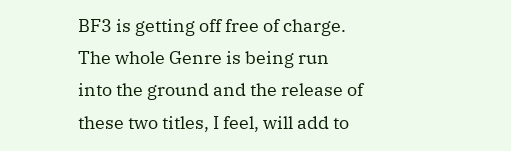BF3 is getting off free of charge. The whole Genre is being run into the ground and the release of these two titles, I feel, will add to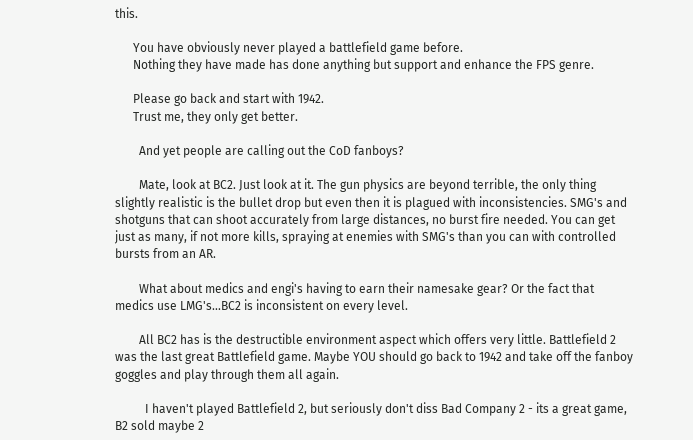this.

      You have obviously never played a battlefield game before.
      Nothing they have made has done anything but support and enhance the FPS genre.

      Please go back and start with 1942.
      Trust me, they only get better.

        And yet people are calling out the CoD fanboys?

        Mate, look at BC2. Just look at it. The gun physics are beyond terrible, the only thing slightly realistic is the bullet drop but even then it is plagued with inconsistencies. SMG's and shotguns that can shoot accurately from large distances, no burst fire needed. You can get just as many, if not more kills, spraying at enemies with SMG's than you can with controlled bursts from an AR.

        What about medics and engi's having to earn their namesake gear? Or the fact that medics use LMG's...BC2 is inconsistent on every level.

        All BC2 has is the destructible environment aspect which offers very little. Battlefield 2 was the last great Battlefield game. Maybe YOU should go back to 1942 and take off the fanboy goggles and play through them all again.

          I haven't played Battlefield 2, but seriously don't diss Bad Company 2 - its a great game, B2 sold maybe 2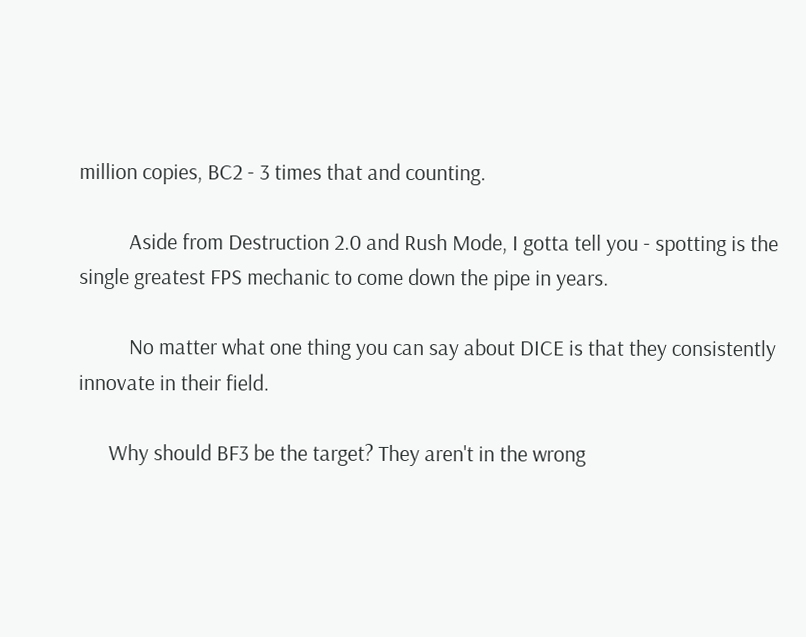million copies, BC2 - 3 times that and counting.

          Aside from Destruction 2.0 and Rush Mode, I gotta tell you - spotting is the single greatest FPS mechanic to come down the pipe in years.

          No matter what one thing you can say about DICE is that they consistently innovate in their field.

      Why should BF3 be the target? They aren't in the wrong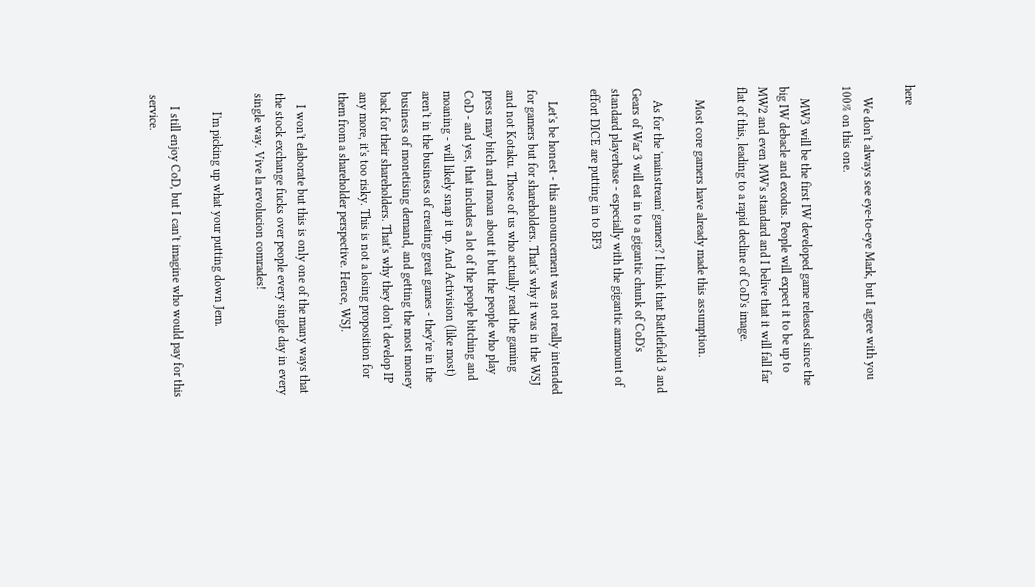here

    We don't always see eye-to-eye Mark, but I agree with you 100% on this one.

    MW3 will be the first IW developed game released since the big IW debacle and exodus. People will expect it to be up to MW2 and even MW's standard and I belive that it will fall far flat of this, leading to a rapid decline of CoD's image.

    Most core gamers have already made this assumption.

    As for the 'mainstream' gamers? I think that Battlefield 3 and Gears of War 3 will eat in to a gigantic chunk of CoD's standard playerbase - especially with the gigantic ammount of effort DICE are putting in to BF3

    Let's be honest - this announcement was not really intended for gamers but for shareholders. That's why it was in the WSJ and not Kotaku. Those of us who actually read the gaming press may bitch and moan about it but the people who play CoD - and yes, that includes a lot of the people bitching and moaning - will likely snap it up. And Activision (like most) aren't in the business of creating great games - they're in the business of monetising demand, and getting the most money back for their shareholders. That's why they don't develop IP any more, it's too risky. This is not a losing proposition for them from a shareholder perspective. Hence, WSJ.

    I won't elaborate but this is only one of the many ways that the stock exchange fucks over people every single day in every single way. Vive la revolucion comrades!

      I'm picking up what your putting down Jem.

    I still enjoy CoD, but I can't imagine who would pay for this service.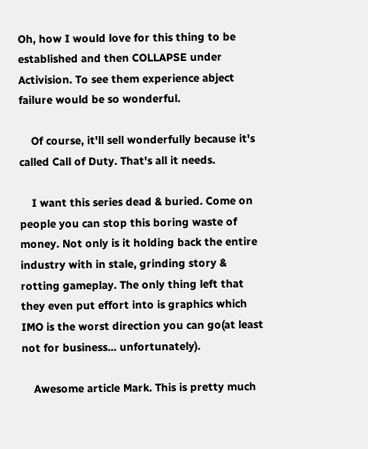Oh, how I would love for this thing to be established and then COLLAPSE under Activision. To see them experience abject failure would be so wonderful.

    Of course, it'll sell wonderfully because it's called Call of Duty. That's all it needs.

    I want this series dead & buried. Come on people you can stop this boring waste of money. Not only is it holding back the entire industry with in stale, grinding story & rotting gameplay. The only thing left that they even put effort into is graphics which IMO is the worst direction you can go(at least not for business... unfortunately).

    Awesome article Mark. This is pretty much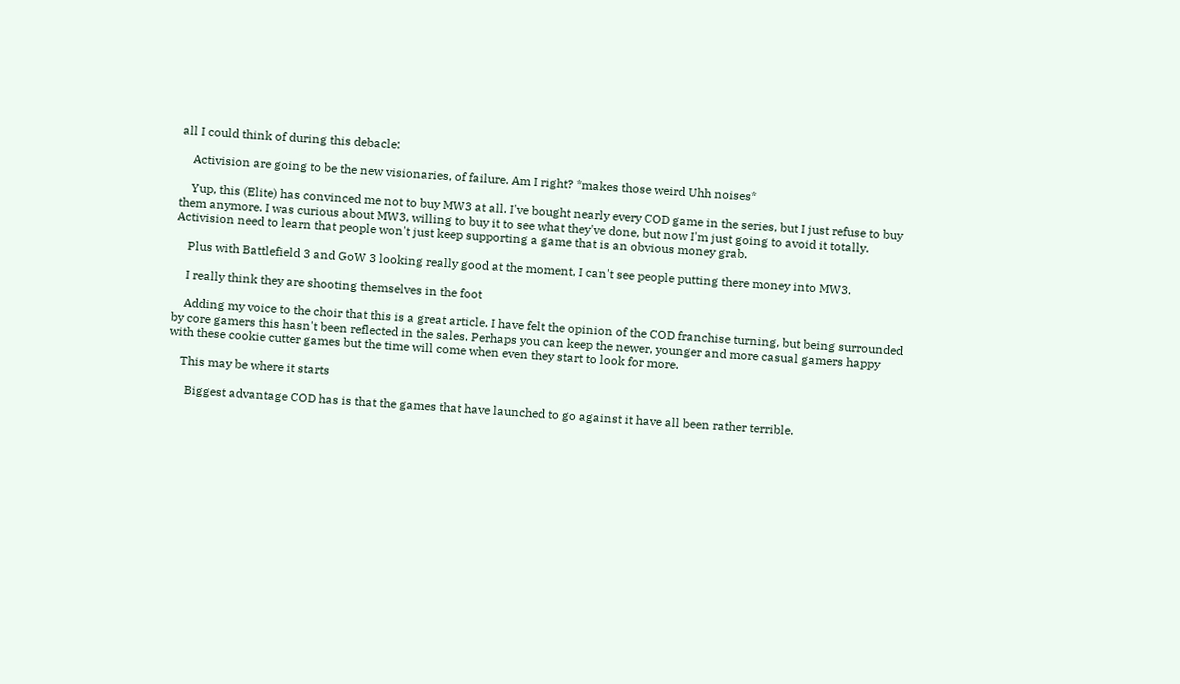all I could think of during this debacle:

    Activision are going to be the new visionaries, of failure. Am I right? *makes those weird Uhh noises*

    Yup, this (Elite) has convinced me not to buy MW3 at all. I've bought nearly every COD game in the series, but I just refuse to buy them anymore. I was curious about MW3, willing to buy it to see what they've done, but now I'm just going to avoid it totally. Activision need to learn that people won't just keep supporting a game that is an obvious money grab.

    Plus with Battlefield 3 and GoW 3 looking really good at the moment, I can't see people putting there money into MW3.

    I really think they are shooting themselves in the foot

    Adding my voice to the choir that this is a great article. I have felt the opinion of the COD franchise turning, but being surrounded by core gamers this hasn't been reflected in the sales. Perhaps you can keep the newer, younger and more casual gamers happy with these cookie cutter games but the time will come when even they start to look for more.

    This may be where it starts

      Biggest advantage COD has is that the games that have launched to go against it have all been rather terrible.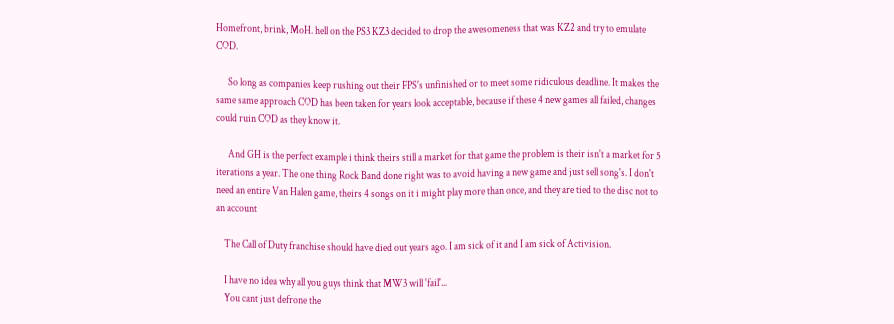Homefront, brink, MoH. hell on the PS3 KZ3 decided to drop the awesomeness that was KZ2 and try to emulate COD.

      So long as companies keep rushing out their FPS's unfinished or to meet some ridiculous deadline. It makes the same same approach COD has been taken for years look acceptable, because if these 4 new games all failed, changes could ruin COD as they know it.

      And GH is the perfect example i think theirs still a market for that game the problem is their isn't a market for 5 iterations a year. The one thing Rock Band done right was to avoid having a new game and just sell song's. I don't need an entire Van Halen game, theirs 4 songs on it i might play more than once, and they are tied to the disc not to an account

    The Call of Duty franchise should have died out years ago. I am sick of it and I am sick of Activision.

    I have no idea why all you guys think that MW3 will 'fail'...
    You cant just defrone the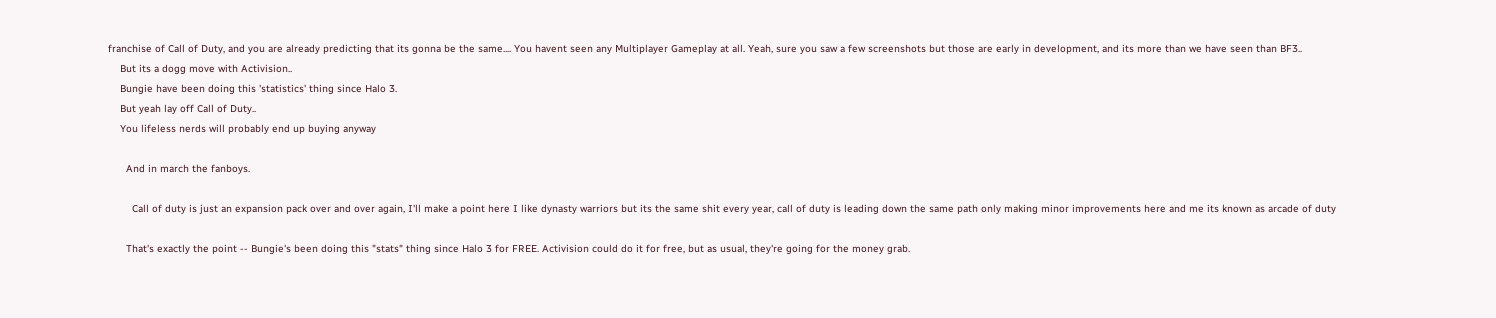franchise of Call of Duty, and you are already predicting that its gonna be the same.... You havent seen any Multiplayer Gameplay at all. Yeah, sure you saw a few screenshots but those are early in development, and its more than we have seen than BF3..
    But its a dogg move with Activision..
    Bungie have been doing this 'statistics' thing since Halo 3.
    But yeah lay off Call of Duty..
    You lifeless nerds will probably end up buying anyway

      And in march the fanboys.

        Call of duty is just an expansion pack over and over again, I'll make a point here I like dynasty warriors but its the same shit every year, call of duty is leading down the same path only making minor improvements here and me its known as arcade of duty

      That's exactly the point -- Bungie's been doing this "stats" thing since Halo 3 for FREE. Activision could do it for free, but as usual, they're going for the money grab.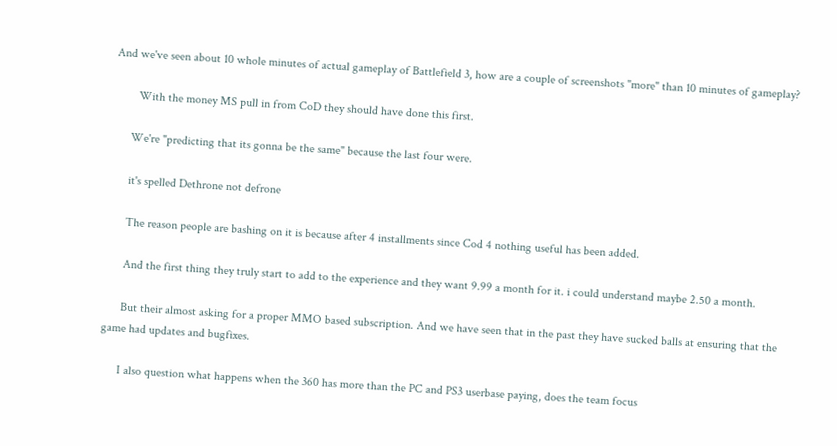And we've seen about 10 whole minutes of actual gameplay of Battlefield 3, how are a couple of screenshots "more" than 10 minutes of gameplay?

        With the money MS pull in from CoD they should have done this first.

      We're "predicting that its gonna be the same" because the last four were.

      it's spelled Dethrone not defrone

      The reason people are bashing on it is because after 4 installments since Cod 4 nothing useful has been added.

      And the first thing they truly start to add to the experience and they want 9.99 a month for it. i could understand maybe 2.50 a month.

      But their almost asking for a proper MMO based subscription. And we have seen that in the past they have sucked balls at ensuring that the game had updates and bugfixes.

      I also question what happens when the 360 has more than the PC and PS3 userbase paying, does the team focus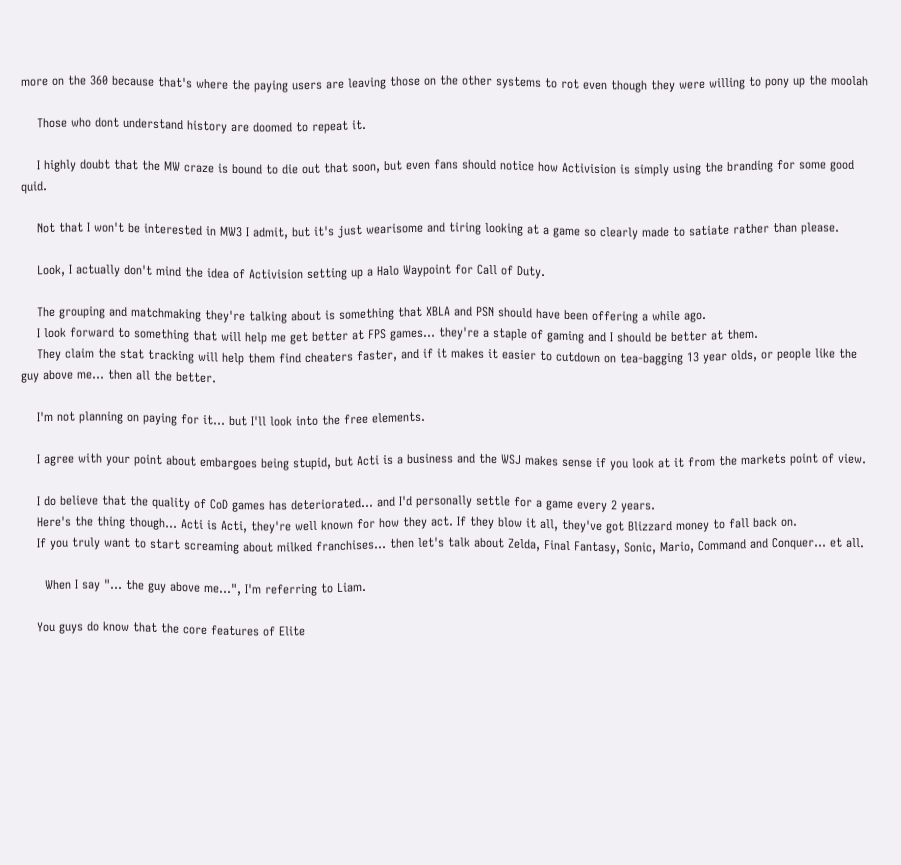more on the 360 because that's where the paying users are leaving those on the other systems to rot even though they were willing to pony up the moolah

    Those who dont understand history are doomed to repeat it.

    I highly doubt that the MW craze is bound to die out that soon, but even fans should notice how Activision is simply using the branding for some good quid.

    Not that I won't be interested in MW3 I admit, but it's just wearisome and tiring looking at a game so clearly made to satiate rather than please.

    Look, I actually don't mind the idea of Activision setting up a Halo Waypoint for Call of Duty.

    The grouping and matchmaking they're talking about is something that XBLA and PSN should have been offering a while ago.
    I look forward to something that will help me get better at FPS games... they're a staple of gaming and I should be better at them.
    They claim the stat tracking will help them find cheaters faster, and if it makes it easier to cutdown on tea-bagging 13 year olds, or people like the guy above me... then all the better.

    I'm not planning on paying for it... but I'll look into the free elements.

    I agree with your point about embargoes being stupid, but Acti is a business and the WSJ makes sense if you look at it from the markets point of view.

    I do believe that the quality of CoD games has deteriorated... and I'd personally settle for a game every 2 years.
    Here's the thing though... Acti is Acti, they're well known for how they act. If they blow it all, they've got Blizzard money to fall back on.
    If you truly want to start screaming about milked franchises... then let's talk about Zelda, Final Fantasy, Sonic, Mario, Command and Conquer... et all.

      When I say "... the guy above me...", I'm referring to Liam.

    You guys do know that the core features of Elite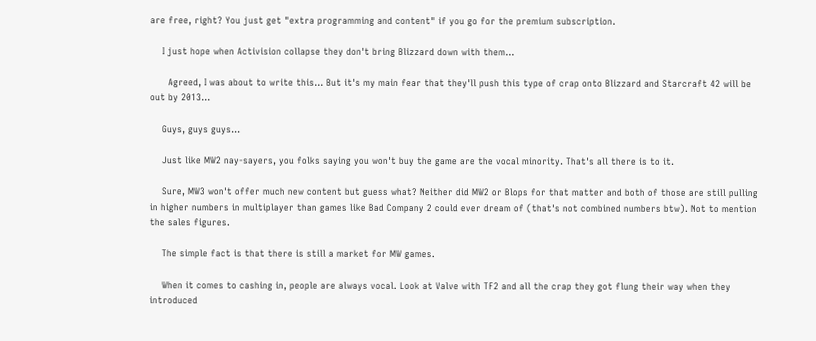are free, right? You just get "extra programming and content" if you go for the premium subscription.

    I just hope when Activision collapse they don't bring Blizzard down with them...

      Agreed, I was about to write this... But it's my main fear that they'll push this type of crap onto Blizzard and Starcraft 42 will be out by 2013...

    Guys, guys guys...

    Just like MW2 nay-sayers, you folks saying you won't buy the game are the vocal minority. That's all there is to it.

    Sure, MW3 won't offer much new content but guess what? Neither did MW2 or Blops for that matter and both of those are still pulling in higher numbers in multiplayer than games like Bad Company 2 could ever dream of (that's not combined numbers btw). Not to mention the sales figures.

    The simple fact is that there is still a market for MW games.

    When it comes to cashing in, people are always vocal. Look at Valve with TF2 and all the crap they got flung their way when they introduced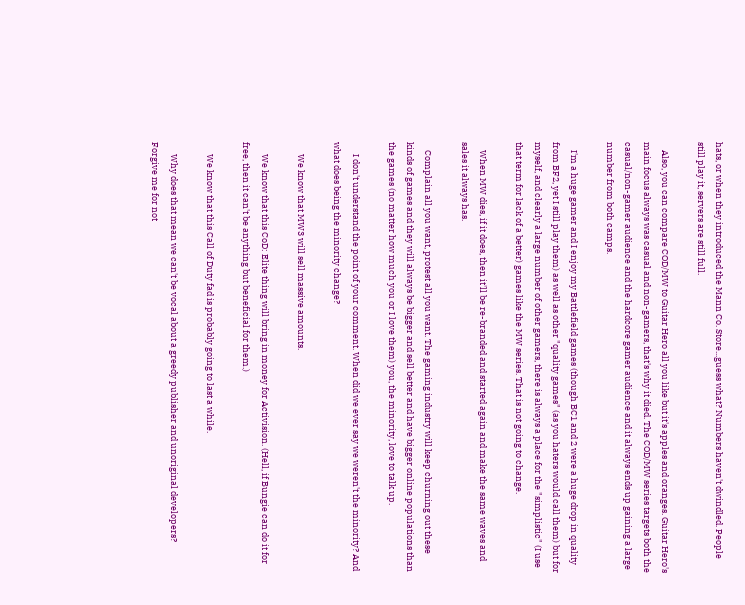hats, or when they introduced the Mann Co. Store...guess what? Numbers haven't dwindled. People still play it, servers are still full.

    Also, you can compare COD/MW to Guitar Hero all you like but it's apples and oranges. Guitar Hero's main focus always was casual and non-gamers, that's why it died. The COD/MW series targets both the casual/non-gamer audience and the hardcore gamer audience and it always ends up gaining a large number from both camps.

    I'm a huge gamer and I enjoy my Battlefield games (though BC1 and 2 were a huge drop in quality from BF2, yet I still play them) as well as other "quality games" (as you haters would call them) but for myself, and clearly a large number of other gamers, there is always a place for the "simplistic" (I use that term for lack of a better) games like the MW series. That is not going to change.

    When MW dies, if it does, then it'll be re-branded and started again and make the same waves and sales it always has.

    Complain all you want, protest all you want. The gaming industry will keep churning out these kinds of games and they will always be bigger and sell better and have bigger online populations than the games (no matter how much you or I love them) you, the minority, love to talk up.

      I don't understand the point of your comment. When did we ever say we weren't the minority? And what does being the minority change?

      We know that MW3 will sell massive amounts.

      We know that this CoD: Elite thing will bring in money for Activision. (Hell, if Bungie can do it for free, then it can't be anything but beneficial for them.)

      We know that this Call of Duty fad is probably going to last a while.

      Why does that mean we can't be vocal about a greedy publisher and unoriginal developers? Forgive me for not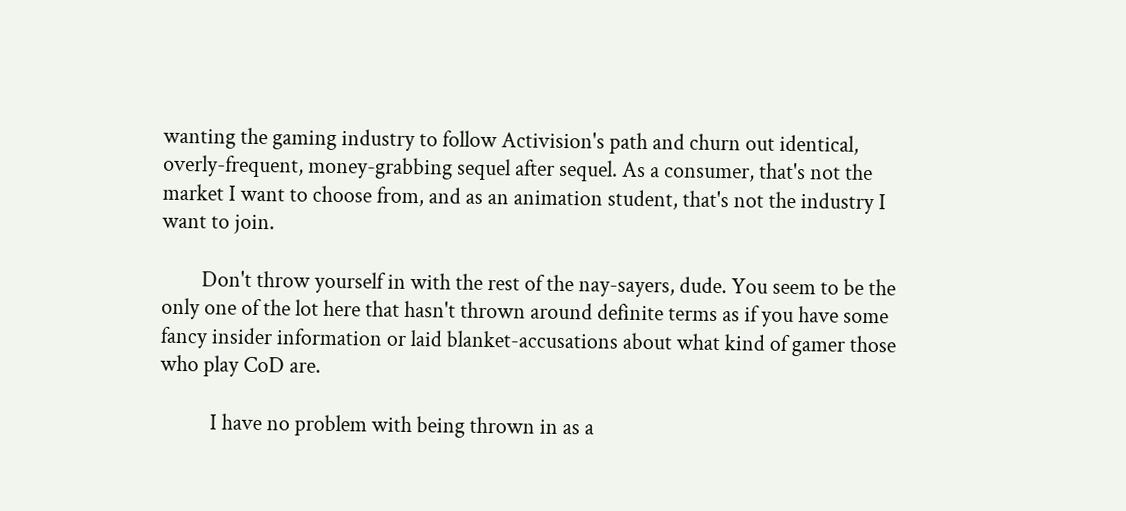wanting the gaming industry to follow Activision's path and churn out identical, overly-frequent, money-grabbing sequel after sequel. As a consumer, that's not the market I want to choose from, and as an animation student, that's not the industry I want to join.

        Don't throw yourself in with the rest of the nay-sayers, dude. You seem to be the only one of the lot here that hasn't thrown around definite terms as if you have some fancy insider information or laid blanket-accusations about what kind of gamer those who play CoD are.

          I have no problem with being thrown in as a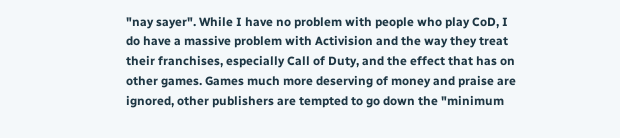"nay sayer". While I have no problem with people who play CoD, I do have a massive problem with Activision and the way they treat their franchises, especially Call of Duty, and the effect that has on other games. Games much more deserving of money and praise are ignored, other publishers are tempted to go down the "minimum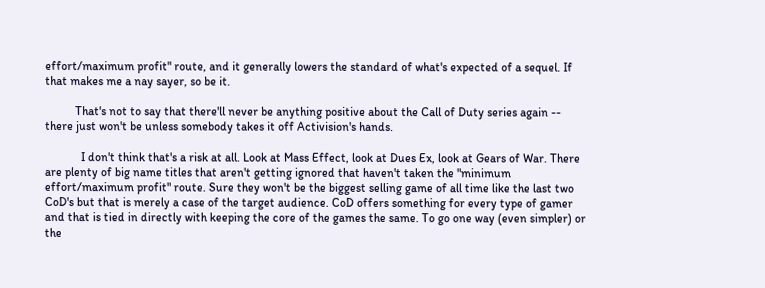effort/maximum profit" route, and it generally lowers the standard of what's expected of a sequel. If that makes me a nay sayer, so be it.

          That's not to say that there'll never be anything positive about the Call of Duty series again -- there just won't be unless somebody takes it off Activision's hands.

            I don't think that's a risk at all. Look at Mass Effect, look at Dues Ex, look at Gears of War. There are plenty of big name titles that aren't getting ignored that haven't taken the "minimum effort/maximum profit" route. Sure they won't be the biggest selling game of all time like the last two CoD's but that is merely a case of the target audience. CoD offers something for every type of gamer and that is tied in directly with keeping the core of the games the same. To go one way (even simpler) or the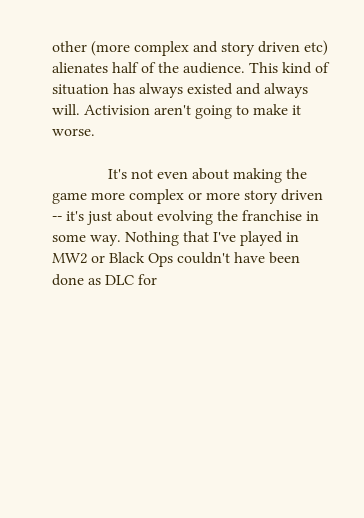other (more complex and story driven etc) alienates half of the audience. This kind of situation has always existed and always will. Activision aren't going to make it worse.

              It's not even about making the game more complex or more story driven -- it's just about evolving the franchise in some way. Nothing that I've played in MW2 or Black Ops couldn't have been done as DLC for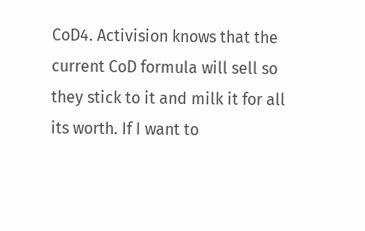CoD4. Activision knows that the current CoD formula will sell so they stick to it and milk it for all its worth. If I want to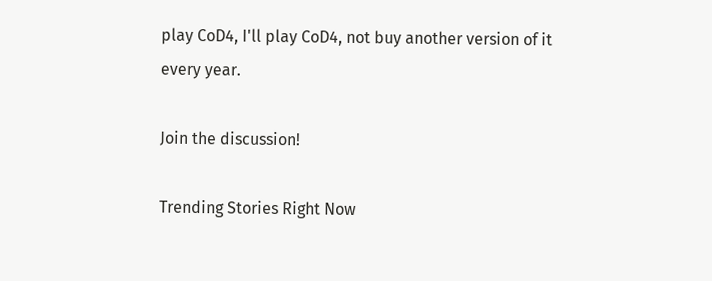play CoD4, I'll play CoD4, not buy another version of it every year.

Join the discussion!

Trending Stories Right Now